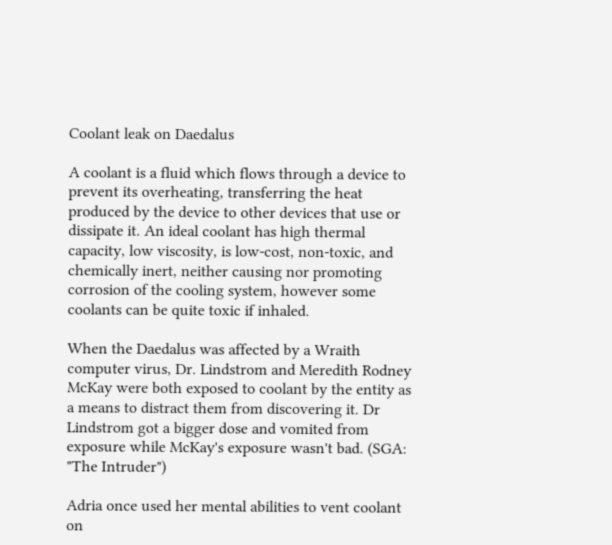Coolant leak on Daedalus

A coolant is a fluid which flows through a device to prevent its overheating, transferring the heat produced by the device to other devices that use or dissipate it. An ideal coolant has high thermal capacity, low viscosity, is low-cost, non-toxic, and chemically inert, neither causing nor promoting corrosion of the cooling system, however some coolants can be quite toxic if inhaled.

When the Daedalus was affected by a Wraith computer virus, Dr. Lindstrom and Meredith Rodney McKay were both exposed to coolant by the entity as a means to distract them from discovering it. Dr Lindstrom got a bigger dose and vomited from exposure while McKay's exposure wasn't bad. (SGA: "The Intruder")

Adria once used her mental abilities to vent coolant on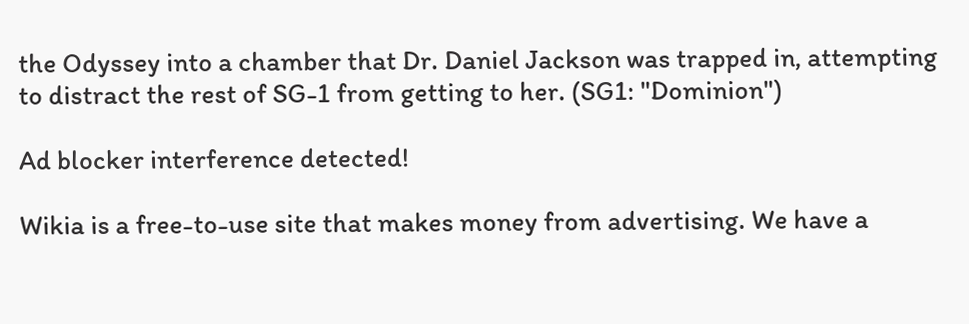the Odyssey into a chamber that Dr. Daniel Jackson was trapped in, attempting to distract the rest of SG-1 from getting to her. (SG1: "Dominion")

Ad blocker interference detected!

Wikia is a free-to-use site that makes money from advertising. We have a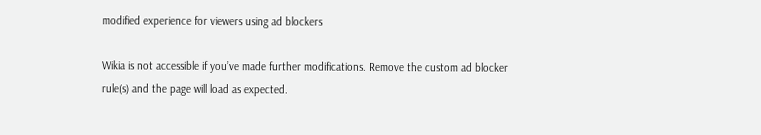modified experience for viewers using ad blockers

Wikia is not accessible if you’ve made further modifications. Remove the custom ad blocker rule(s) and the page will load as expected.